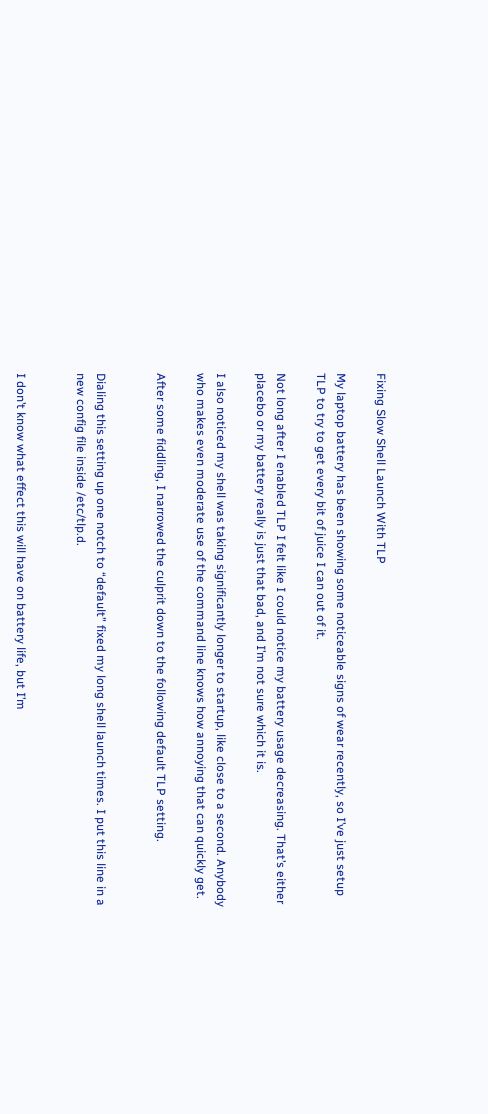Fixing Slow Shell Launch With TLP

My laptop battery has been showing some noticeable signs of wear recently, so I’ve just setup TLP to try to get every bit of juice I can out of it.

Not long after I enabled TLP I felt like I could notice my battery usage decreasing. That’s either placebo or my battery really is just that bad, and I’m not sure which it is.

I also noticed my shell was taking significantly longer to startup, like close to a second. Anybody who makes even moderate use of the command line knows how annoying that can quickly get.

After some fiddling, I narrowed the culprit down to the following default TLP setting.


Dialing this setting up one notch to “default” fixed my long shell launch times. I put this line in a new config file inside /etc/tlp.d.


I don’t know what effect this will have on battery life, but I’m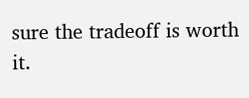sure the tradeoff is worth it.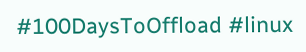#100DaysToOffload #linux